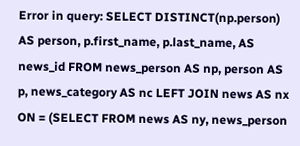Error in query: SELECT DISTINCT(np.person) AS person, p.first_name, p.last_name, AS news_id FROM news_person AS np, person AS p, news_category AS nc LEFT JOIN news AS nx ON = (SELECT FROM news AS ny, news_person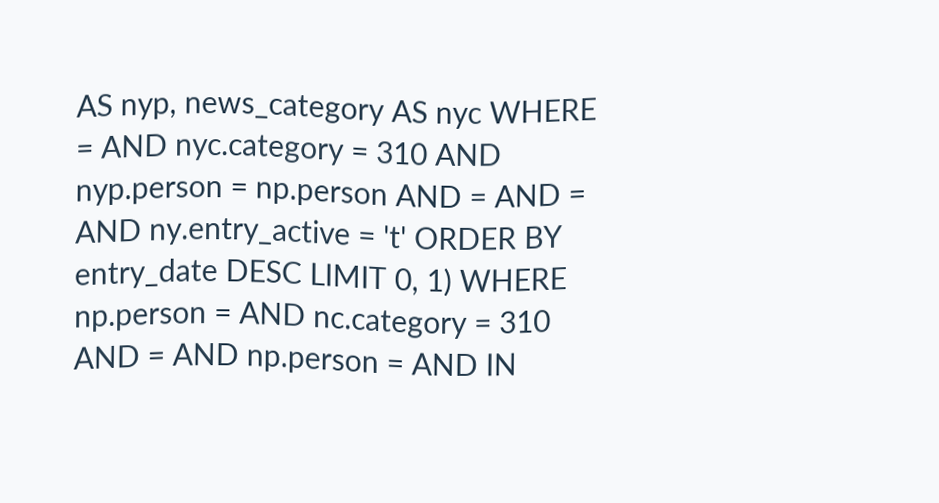AS nyp, news_category AS nyc WHERE = AND nyc.category = 310 AND nyp.person = np.person AND = AND = AND ny.entry_active = 't' ORDER BY entry_date DESC LIMIT 0, 1) WHERE np.person = AND nc.category = 310 AND = AND np.person = AND IN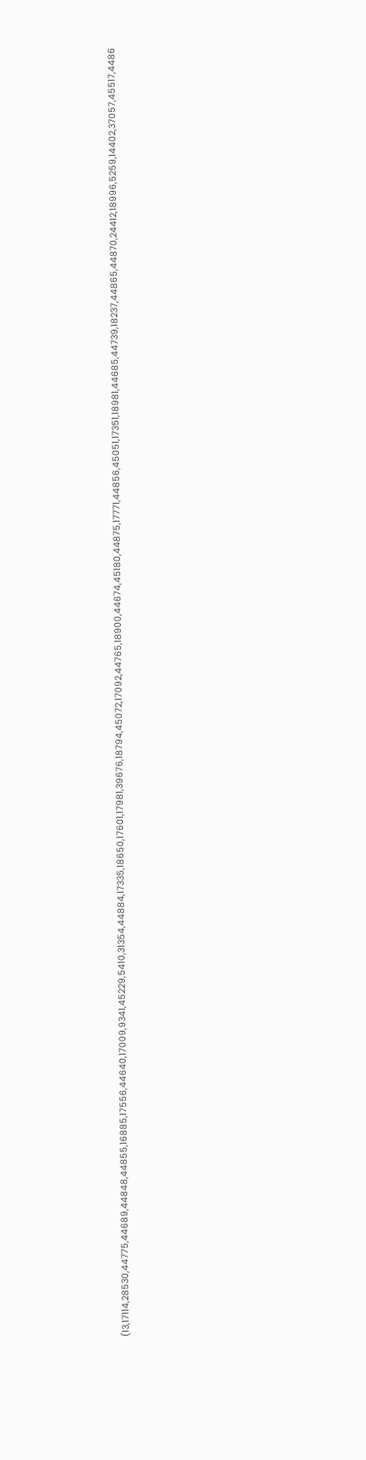(13,17114,28530,44775,44689,44848,44855,16885,17556,44640,17009,9341,45229,5410,31354,44884,17335,18650,17601,17981,39676,18794,45072,17092,44765,18900,44674,45180,44875,17771,44856,45051,17351,18981,44685,44739,18237,44865,44870,24412,18996,5259,14402,37057,45517,4486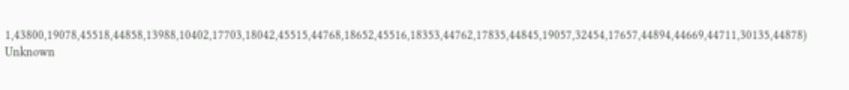1,43800,19078,45518,44858,13988,10402,17703,18042,45515,44768,18652,45516,18353,44762,17835,44845,19057,32454,17657,44894,44669,44711,30135,44878)
Unknown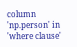column 'np.person' in 'where clause'